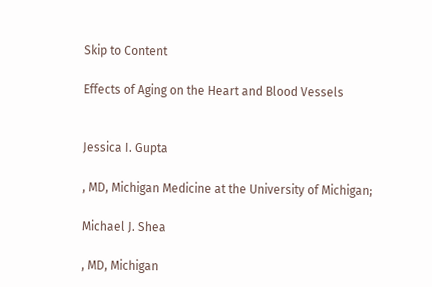Skip to Content

Effects of Aging on the Heart and Blood Vessels


Jessica I. Gupta

, MD, Michigan Medicine at the University of Michigan;

Michael J. Shea

, MD, Michigan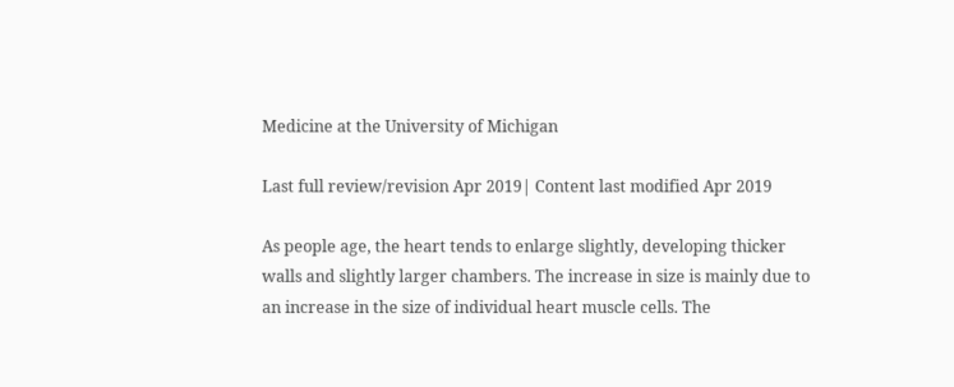Medicine at the University of Michigan

Last full review/revision Apr 2019| Content last modified Apr 2019

As people age, the heart tends to enlarge slightly, developing thicker walls and slightly larger chambers. The increase in size is mainly due to an increase in the size of individual heart muscle cells. The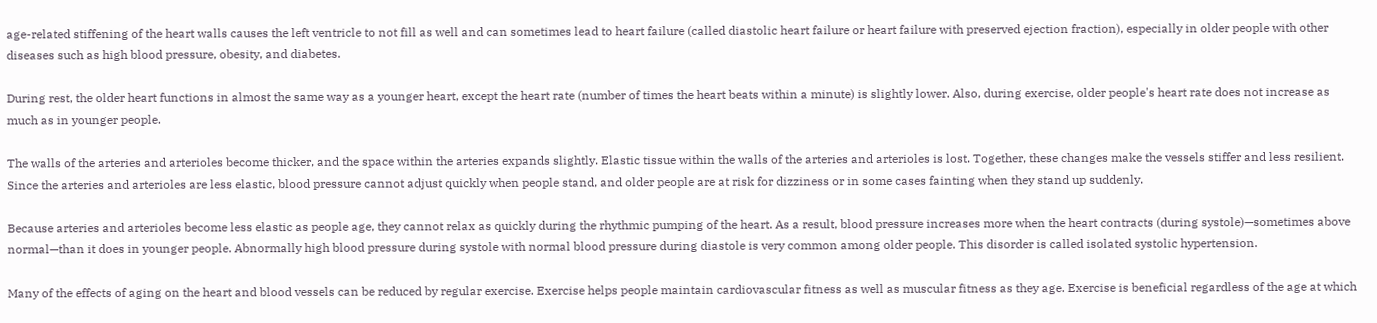age-related stiffening of the heart walls causes the left ventricle to not fill as well and can sometimes lead to heart failure (called diastolic heart failure or heart failure with preserved ejection fraction), especially in older people with other diseases such as high blood pressure, obesity, and diabetes.

During rest, the older heart functions in almost the same way as a younger heart, except the heart rate (number of times the heart beats within a minute) is slightly lower. Also, during exercise, older people's heart rate does not increase as much as in younger people.

The walls of the arteries and arterioles become thicker, and the space within the arteries expands slightly. Elastic tissue within the walls of the arteries and arterioles is lost. Together, these changes make the vessels stiffer and less resilient. Since the arteries and arterioles are less elastic, blood pressure cannot adjust quickly when people stand, and older people are at risk for dizziness or in some cases fainting when they stand up suddenly.

Because arteries and arterioles become less elastic as people age, they cannot relax as quickly during the rhythmic pumping of the heart. As a result, blood pressure increases more when the heart contracts (during systole)—sometimes above normal—than it does in younger people. Abnormally high blood pressure during systole with normal blood pressure during diastole is very common among older people. This disorder is called isolated systolic hypertension.

Many of the effects of aging on the heart and blood vessels can be reduced by regular exercise. Exercise helps people maintain cardiovascular fitness as well as muscular fitness as they age. Exercise is beneficial regardless of the age at which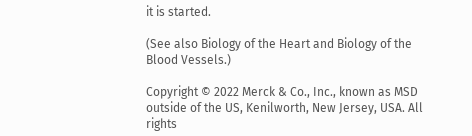it is started.

(See also Biology of the Heart and Biology of the Blood Vessels.)

Copyright © 2022 Merck & Co., Inc., known as MSD outside of the US, Kenilworth, New Jersey, USA. All rights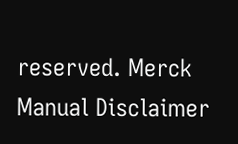reserved. Merck Manual Disclaimer